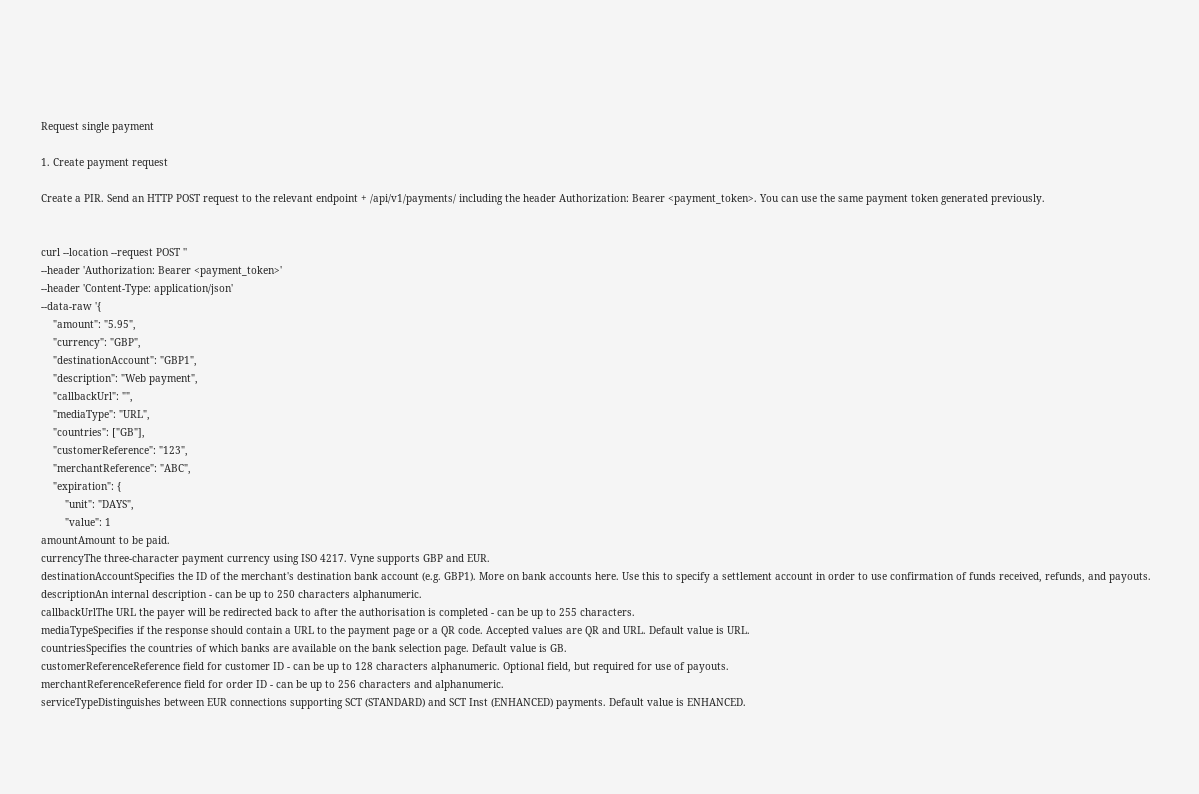Request single payment

1. Create payment request

Create a PIR. Send an HTTP POST request to the relevant endpoint + /api/v1/payments/ including the header Authorization: Bearer <payment_token>. You can use the same payment token generated previously.


curl --location --request POST ''
--header 'Authorization: Bearer <payment_token>'
--header 'Content-Type: application/json'
--data-raw '{
    "amount": "5.95",
    "currency": "GBP",
    "destinationAccount": "GBP1",
    "description": "Web payment",
    "callbackUrl": "",
    "mediaType": "URL",
    "countries": ["GB"],
    "customerReference": "123",
    "merchantReference": "ABC",
    "expiration": {
        "unit": "DAYS",
        "value": 1
amountAmount to be paid.
currencyThe three-character payment currency using ISO 4217. Vyne supports GBP and EUR.
destinationAccountSpecifies the ID of the merchant's destination bank account (e.g. GBP1). More on bank accounts here. Use this to specify a settlement account in order to use confirmation of funds received, refunds, and payouts.
descriptionAn internal description - can be up to 250 characters alphanumeric.
callbackUrlThe URL the payer will be redirected back to after the authorisation is completed - can be up to 255 characters.
mediaTypeSpecifies if the response should contain a URL to the payment page or a QR code. Accepted values are QR and URL. Default value is URL.
countriesSpecifies the countries of which banks are available on the bank selection page. Default value is GB.
customerReferenceReference field for customer ID - can be up to 128 characters alphanumeric. Optional field, but required for use of payouts.
merchantReferenceReference field for order ID - can be up to 256 characters and alphanumeric.
serviceTypeDistinguishes between EUR connections supporting SCT (STANDARD) and SCT Inst (ENHANCED) payments. Default value is ENHANCED.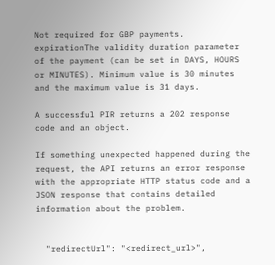Not required for GBP payments.
expirationThe validity duration parameter of the payment (can be set in DAYS, HOURS or MINUTES). Minimum value is 30 minutes and the maximum value is 31 days.

A successful PIR returns a 202 response code and an object.

If something unexpected happened during the request, the API returns an error response with the appropriate HTTP status code and a JSON response that contains detailed information about the problem.


  "redirectUrl": "<redirect_url>",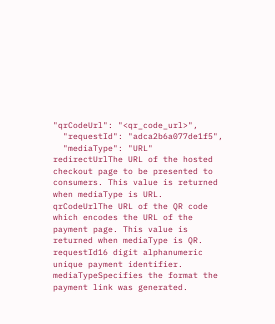"qrCodeUrl": "<qr_code_url>",
  "requestId": "adca2b6a077de1f5",
  "mediaType": "URL"
redirectUrlThe URL of the hosted checkout page to be presented to consumers. This value is returned when mediaType is URL.
qrCodeUrlThe URL of the QR code which encodes the URL of the payment page. This value is returned when mediaType is QR.
requestId16 digit alphanumeric unique payment identifier.
mediaTypeSpecifies the format the payment link was generated.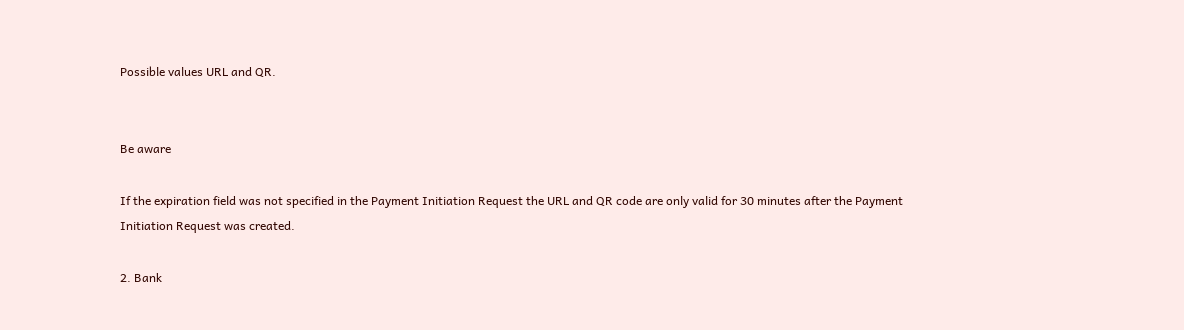Possible values URL and QR.


Be aware

If the expiration field was not specified in the Payment Initiation Request the URL and QR code are only valid for 30 minutes after the Payment Initiation Request was created.

2. Bank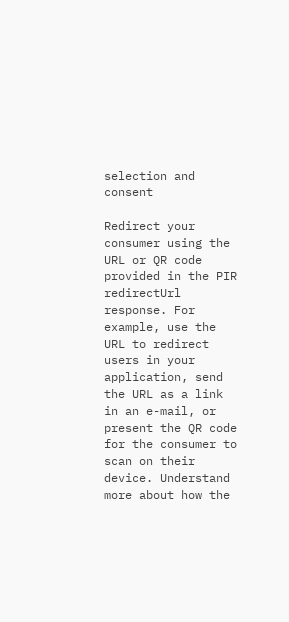selection and consent

Redirect your consumer using the URL or QR code provided in the PIR redirectUrl response. For example, use the URL to redirect users in your application, send the URL as a link in an e-mail, or present the QR code for the consumer to scan on their device. Understand more about how the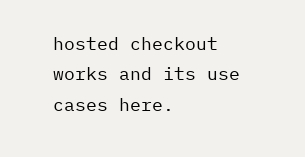hosted checkout works and its use cases here.